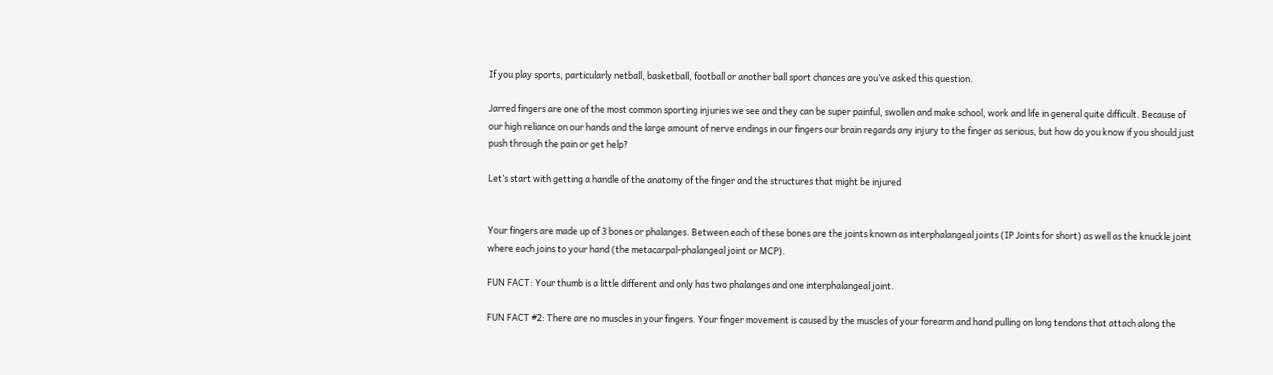If you play sports, particularly netball, basketball, football or another ball sport chances are you’ve asked this question.

Jarred fingers are one of the most common sporting injuries we see and they can be super painful, swollen and make school, work and life in general quite difficult. Because of our high reliance on our hands and the large amount of nerve endings in our fingers our brain regards any injury to the finger as serious, but how do you know if you should just push through the pain or get help?

Let’s start with getting a handle of the anatomy of the finger and the structures that might be injured


Your fingers are made up of 3 bones or phalanges. Between each of these bones are the joints known as interphalangeal joints (IP Joints for short) as well as the knuckle joint where each joins to your hand (the metacarpal-phalangeal joint or MCP).

FUN FACT: Your thumb is a little different and only has two phalanges and one interphalangeal joint.

FUN FACT #2: There are no muscles in your fingers. Your finger movement is caused by the muscles of your forearm and hand pulling on long tendons that attach along the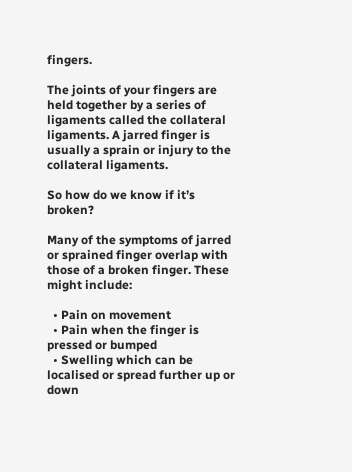fingers.

The joints of your fingers are held together by a series of ligaments called the collateral ligaments. A jarred finger is usually a sprain or injury to the collateral ligaments.

So how do we know if it’s broken?

Many of the symptoms of jarred or sprained finger overlap with those of a broken finger. These might include:

  • Pain on movement
  • Pain when the finger is pressed or bumped
  • Swelling which can be localised or spread further up or down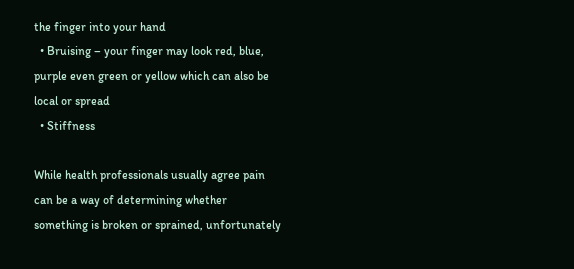the finger into your hand
  • Bruising – your finger may look red, blue, purple even green or yellow which can also be local or spread
  • Stiffness

While health professionals usually agree pain can be a way of determining whether something is broken or sprained, unfortunately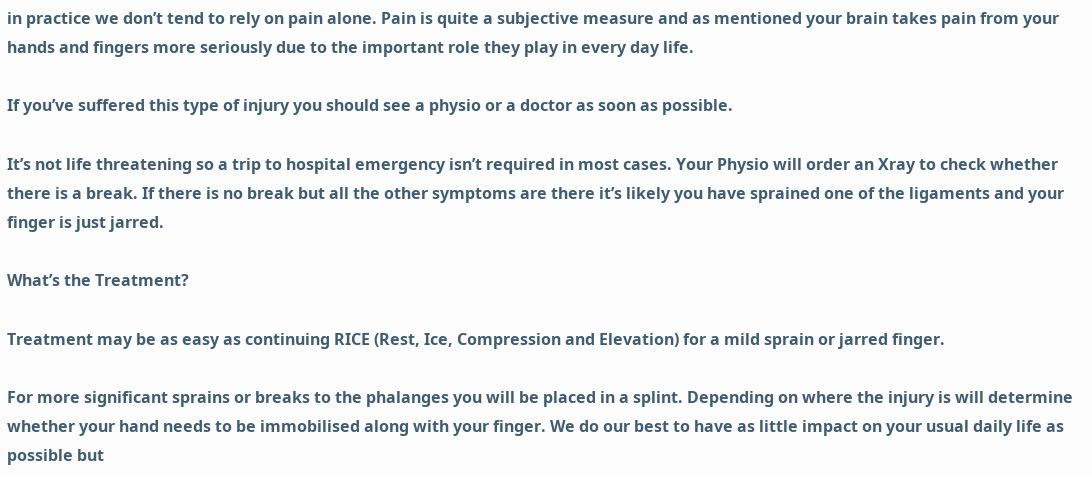in practice we don’t tend to rely on pain alone. Pain is quite a subjective measure and as mentioned your brain takes pain from your hands and fingers more seriously due to the important role they play in every day life.

If you’ve suffered this type of injury you should see a physio or a doctor as soon as possible.

It’s not life threatening so a trip to hospital emergency isn’t required in most cases. Your Physio will order an Xray to check whether there is a break. If there is no break but all the other symptoms are there it’s likely you have sprained one of the ligaments and your finger is just jarred.

What’s the Treatment?

Treatment may be as easy as continuing RICE (Rest, Ice, Compression and Elevation) for a mild sprain or jarred finger.

For more significant sprains or breaks to the phalanges you will be placed in a splint. Depending on where the injury is will determine whether your hand needs to be immobilised along with your finger. We do our best to have as little impact on your usual daily life as possible but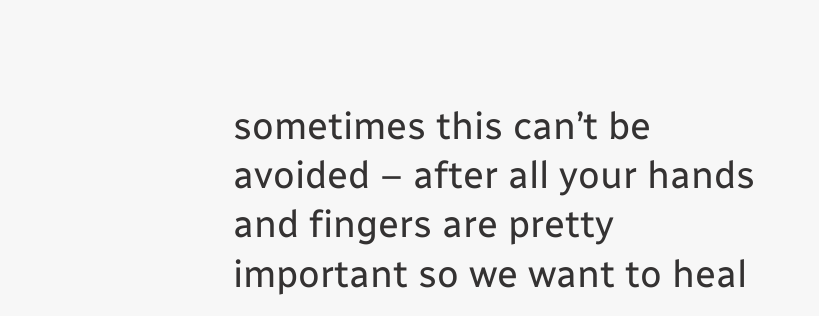sometimes this can’t be avoided – after all your hands and fingers are pretty important so we want to heal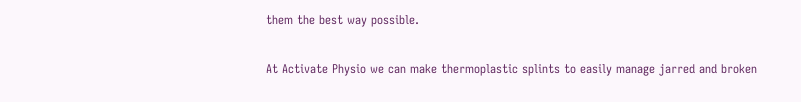them the best way possible.

At Activate Physio we can make thermoplastic splints to easily manage jarred and broken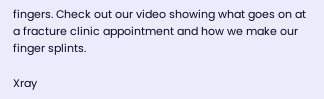fingers. Check out our video showing what goes on at a fracture clinic appointment and how we make our finger splints.

Xray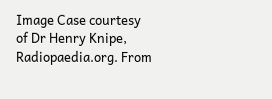Image Case courtesy of Dr Henry Knipe, Radiopaedia.org. From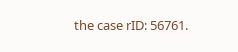the case rID: 56761.